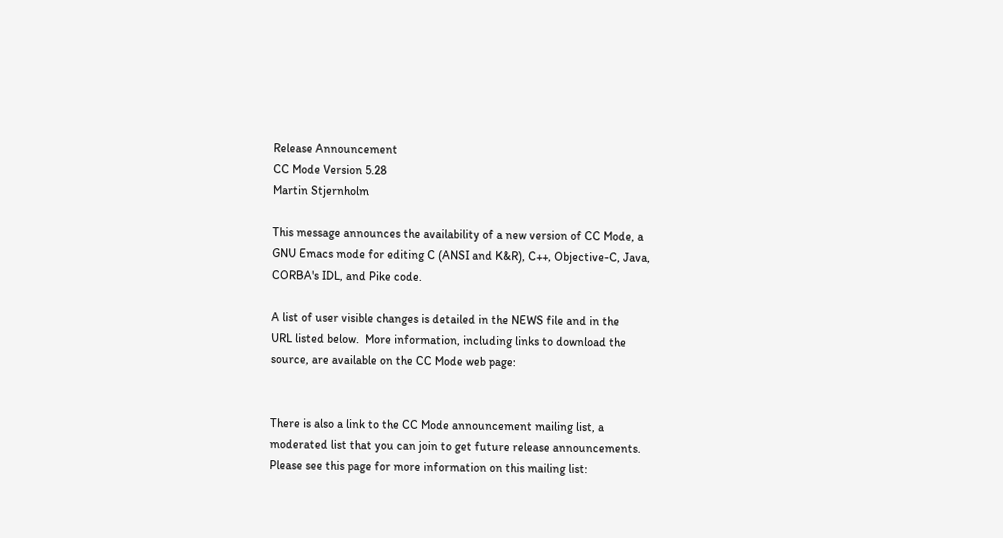Release Announcement
CC Mode Version 5.28
Martin Stjernholm

This message announces the availability of a new version of CC Mode, a
GNU Emacs mode for editing C (ANSI and K&R), C++, Objective-C, Java,
CORBA's IDL, and Pike code.

A list of user visible changes is detailed in the NEWS file and in the
URL listed below.  More information, including links to download the
source, are available on the CC Mode web page:


There is also a link to the CC Mode announcement mailing list, a
moderated list that you can join to get future release announcements.
Please see this page for more information on this mailing list: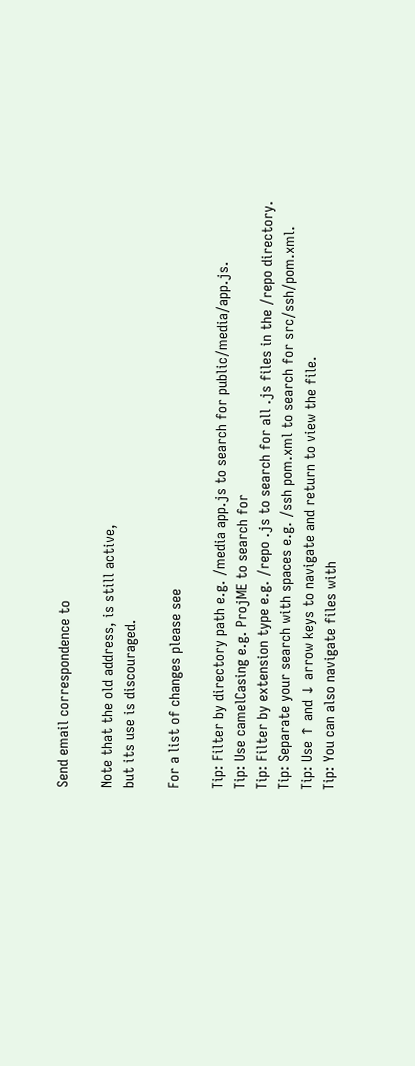Send email correspondence to

Note that the old address, is still active,
but its use is discouraged.

For a list of changes please see

Tip: Filter by directory path e.g. /media app.js to search for public/media/app.js.
Tip: Use camelCasing e.g. ProjME to search for
Tip: Filter by extension type e.g. /repo .js to search for all .js files in the /repo directory.
Tip: Separate your search with spaces e.g. /ssh pom.xml to search for src/ssh/pom.xml.
Tip: Use ↑ and ↓ arrow keys to navigate and return to view the file.
Tip: You can also navigate files with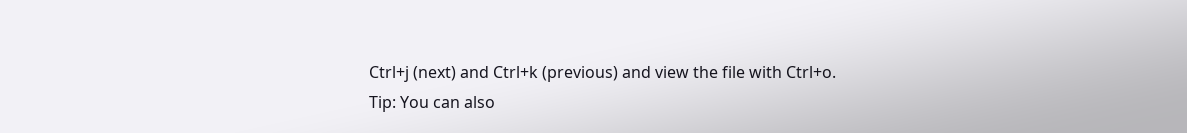Ctrl+j (next) and Ctrl+k (previous) and view the file with Ctrl+o.
Tip: You can also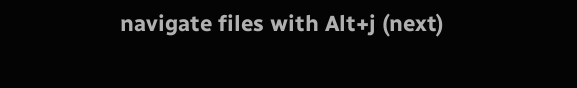navigate files with Alt+j (next)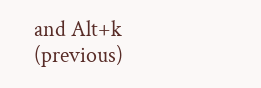and Alt+k (previous)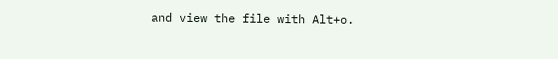and view the file with Alt+o.